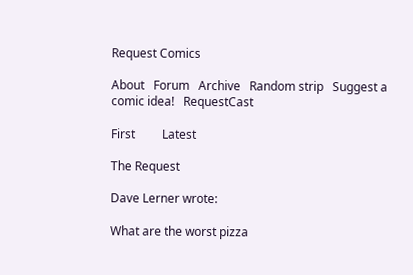Request Comics

About   Forum   Archive   Random strip   Suggest a comic idea!   RequestCast

First         Latest

The Request

Dave Lerner wrote:

What are the worst pizza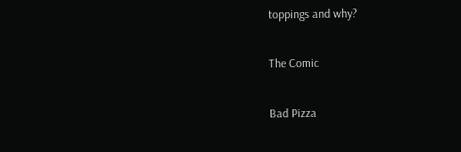toppings and why?

The Comic

Bad Pizza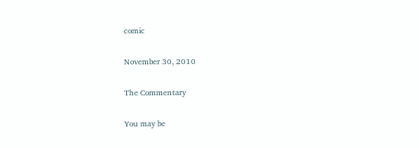comic

November 30, 2010

The Commentary

You may be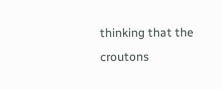thinking that the croutons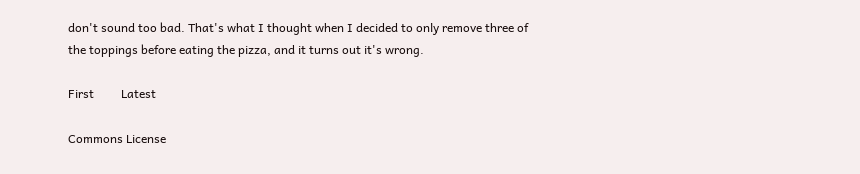don't sound too bad. That's what I thought when I decided to only remove three of the toppings before eating the pizza, and it turns out it's wrong.

First         Latest

Commons License